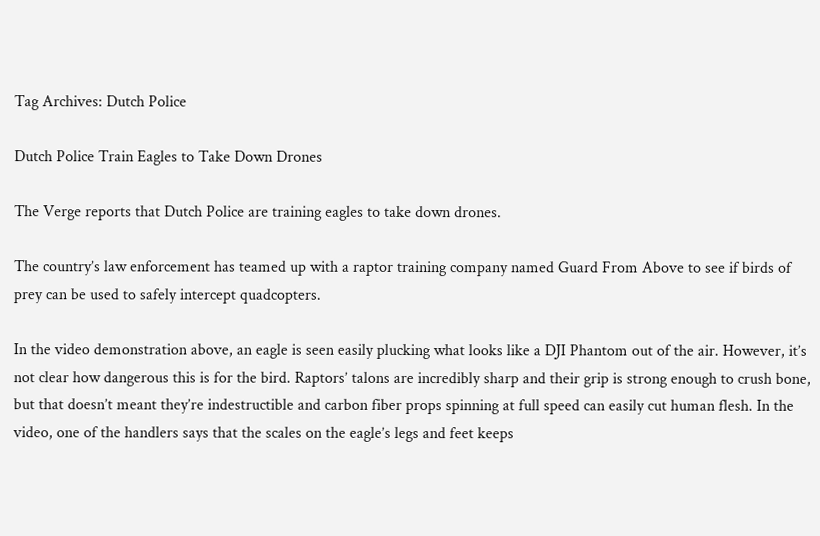Tag Archives: Dutch Police

Dutch Police Train Eagles to Take Down Drones

The Verge reports that Dutch Police are training eagles to take down drones.

The country’s law enforcement has teamed up with a raptor training company named Guard From Above to see if birds of prey can be used to safely intercept quadcopters.

In the video demonstration above, an eagle is seen easily plucking what looks like a DJI Phantom out of the air. However, it’s not clear how dangerous this is for the bird. Raptors’ talons are incredibly sharp and their grip is strong enough to crush bone, but that doesn’t meant they’re indestructible and carbon fiber props spinning at full speed can easily cut human flesh. In the video, one of the handlers says that the scales on the eagle’s legs and feet keeps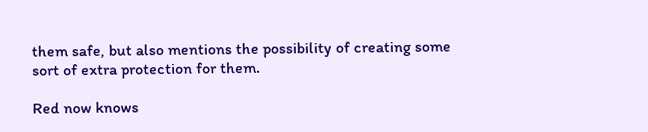them safe, but also mentions the possibility of creating some sort of extra protection for them.

Red now knows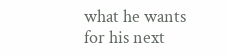what he wants for his next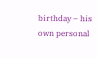birthday – his own personal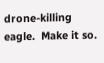drone-killing eagle.  Make it so.